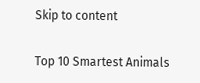Skip to content

Top 10 Smartest Animals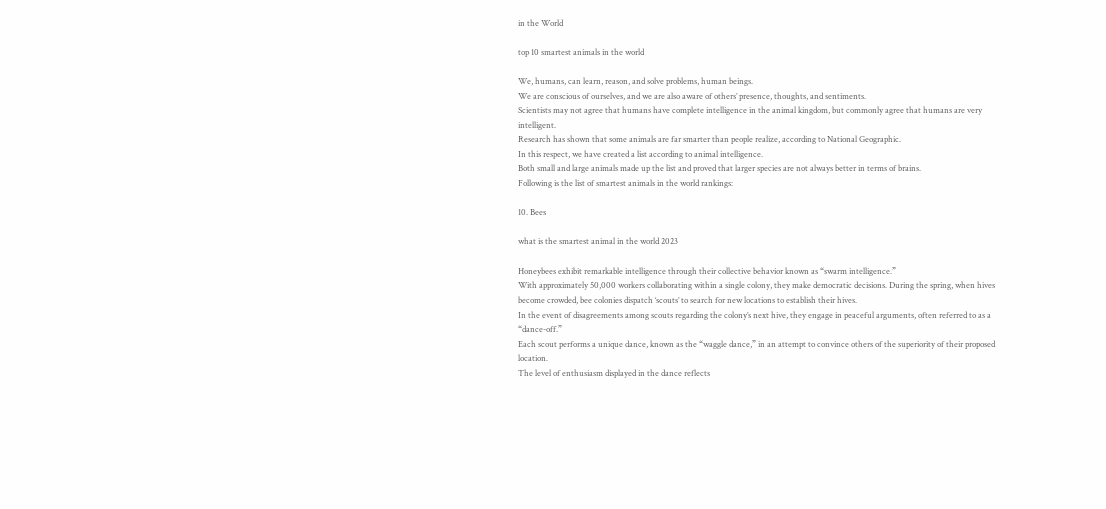in the World

top 10 smartest animals in the world

We, humans, can learn, reason, and solve problems, human beings.
We are conscious of ourselves, and we are also aware of others’ presence, thoughts, and sentiments.
Scientists may not agree that humans have complete intelligence in the animal kingdom, but commonly agree that humans are very intelligent.
Research has shown that some animals are far smarter than people realize, according to National Geographic.
In this respect, we have created a list according to animal intelligence.
Both small and large animals made up the list and proved that larger species are not always better in terms of brains.
Following is the list of smartest animals in the world rankings:

10. Bees

what is the smartest animal in the world 2023

Honeybees exhibit remarkable intelligence through their collective behavior known as “swarm intelligence.”
With approximately 50,000 workers collaborating within a single colony, they make democratic decisions. During the spring, when hives become crowded, bee colonies dispatch ‘scouts’ to search for new locations to establish their hives.
In the event of disagreements among scouts regarding the colony’s next hive, they engage in peaceful arguments, often referred to as a “dance-off.”
Each scout performs a unique dance, known as the “waggle dance,” in an attempt to convince others of the superiority of their proposed location.
The level of enthusiasm displayed in the dance reflects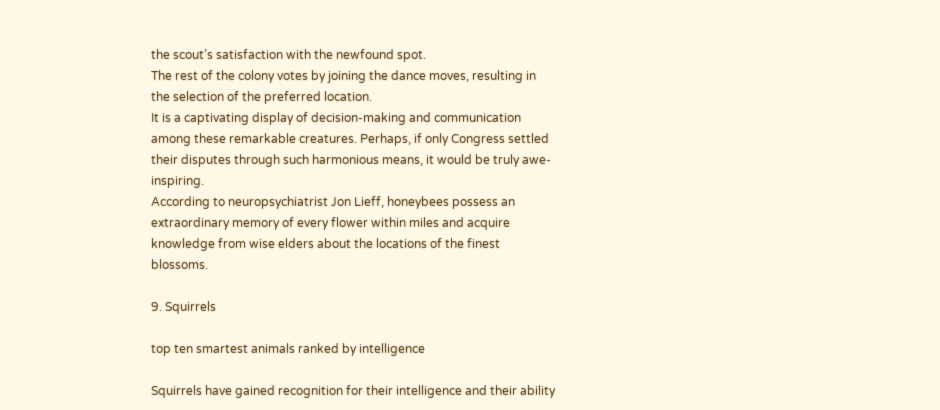the scout’s satisfaction with the newfound spot.
The rest of the colony votes by joining the dance moves, resulting in the selection of the preferred location.
It is a captivating display of decision-making and communication among these remarkable creatures. Perhaps, if only Congress settled their disputes through such harmonious means, it would be truly awe-inspiring.
According to neuropsychiatrist Jon Lieff, honeybees possess an extraordinary memory of every flower within miles and acquire knowledge from wise elders about the locations of the finest blossoms.

9. Squirrels

top ten smartest animals ranked by intelligence

Squirrels have gained recognition for their intelligence and their ability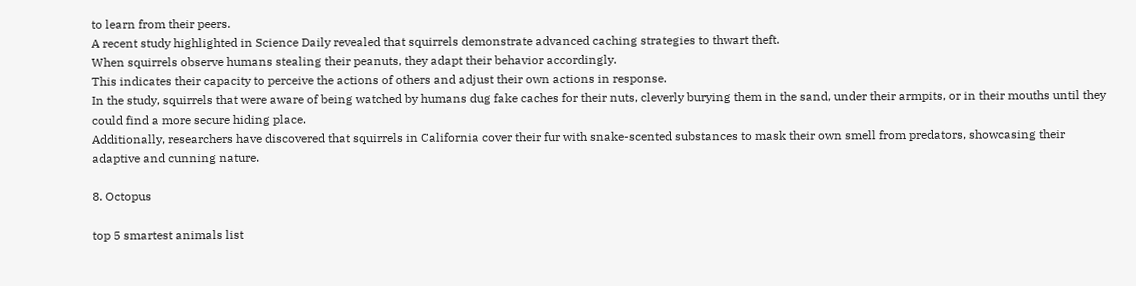to learn from their peers.
A recent study highlighted in Science Daily revealed that squirrels demonstrate advanced caching strategies to thwart theft.
When squirrels observe humans stealing their peanuts, they adapt their behavior accordingly.
This indicates their capacity to perceive the actions of others and adjust their own actions in response.
In the study, squirrels that were aware of being watched by humans dug fake caches for their nuts, cleverly burying them in the sand, under their armpits, or in their mouths until they could find a more secure hiding place.
Additionally, researchers have discovered that squirrels in California cover their fur with snake-scented substances to mask their own smell from predators, showcasing their adaptive and cunning nature.

8. Octopus

top 5 smartest animals list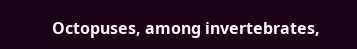Octopuses, among invertebrates,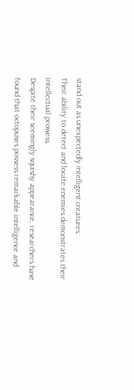stand out as unexpectedly intelligent creatures.
Their ability to detect and locate enemies demonstrates their intellectual prowess.
Despite their seemingly squishy appearance, researchers have found that octopuses possess remarkable intelligence and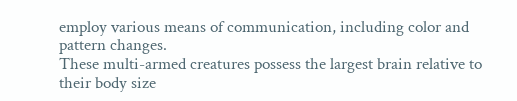employ various means of communication, including color and pattern changes.
These multi-armed creatures possess the largest brain relative to their body size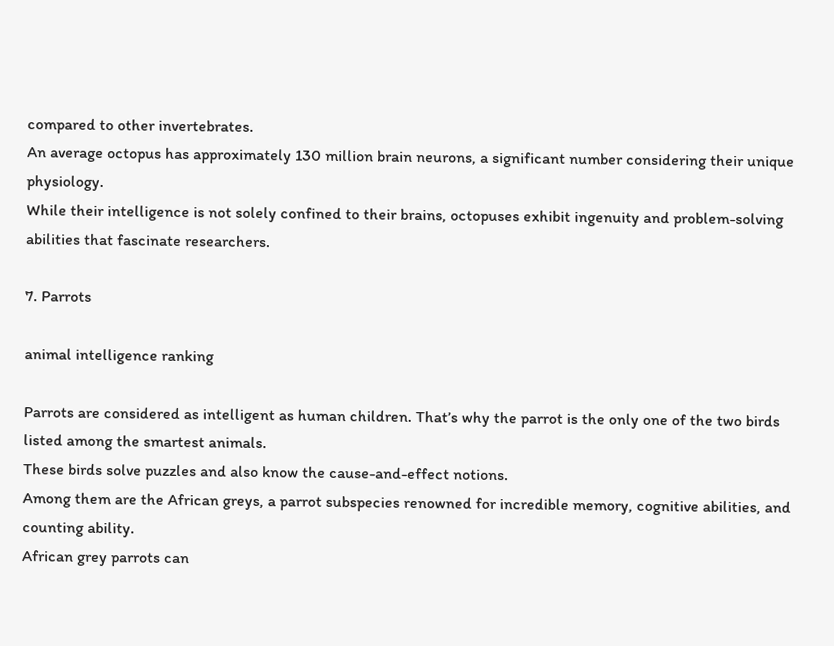compared to other invertebrates.
An average octopus has approximately 130 million brain neurons, a significant number considering their unique physiology.
While their intelligence is not solely confined to their brains, octopuses exhibit ingenuity and problem-solving abilities that fascinate researchers.

7. Parrots

animal intelligence ranking

Parrots are considered as intelligent as human children. That’s why the parrot is the only one of the two birds listed among the smartest animals.
These birds solve puzzles and also know the cause-and-effect notions.
Among them are the African greys, a parrot subspecies renowned for incredible memory, cognitive abilities, and counting ability.
African grey parrots can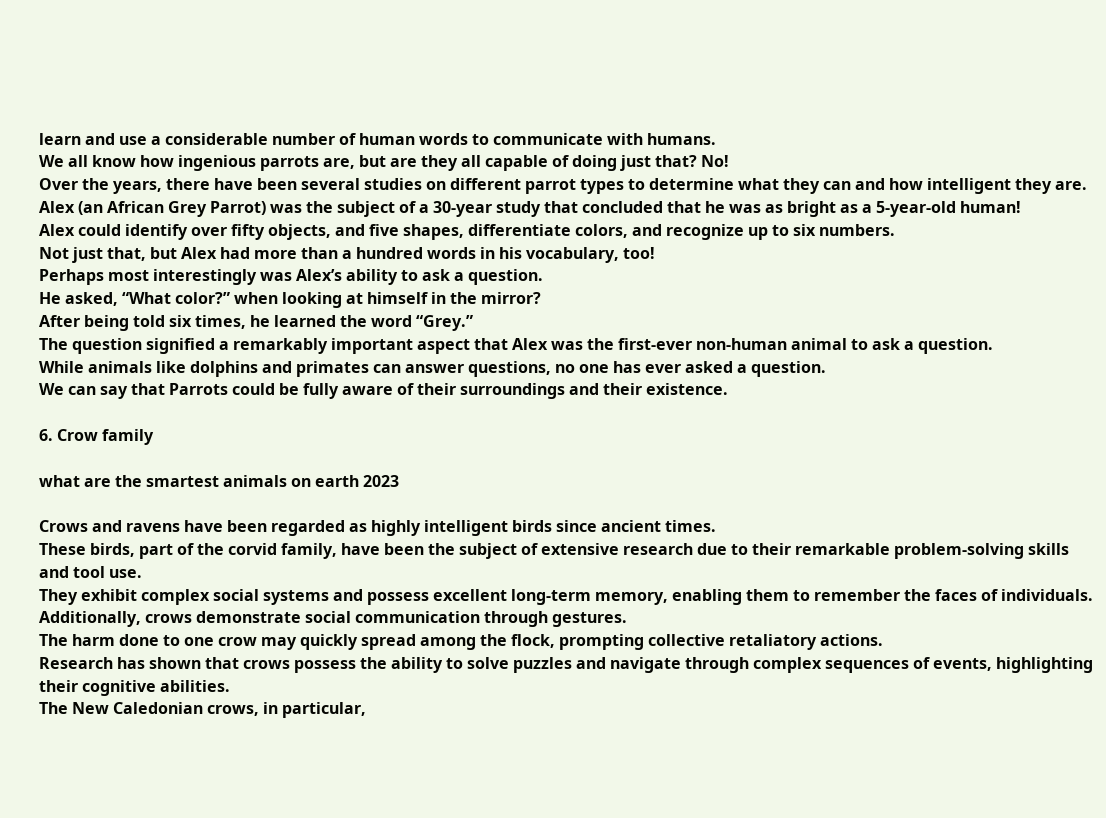learn and use a considerable number of human words to communicate with humans.
We all know how ingenious parrots are, but are they all capable of doing just that? No!
Over the years, there have been several studies on different parrot types to determine what they can and how intelligent they are.
Alex (an African Grey Parrot) was the subject of a 30-year study that concluded that he was as bright as a 5-year-old human!
Alex could identify over fifty objects, and five shapes, differentiate colors, and recognize up to six numbers.
Not just that, but Alex had more than a hundred words in his vocabulary, too!
Perhaps most interestingly was Alex’s ability to ask a question.
He asked, “What color?” when looking at himself in the mirror?
After being told six times, he learned the word “Grey.”
The question signified a remarkably important aspect that Alex was the first-ever non-human animal to ask a question.
While animals like dolphins and primates can answer questions, no one has ever asked a question.
We can say that Parrots could be fully aware of their surroundings and their existence.

6. Crow family

what are the smartest animals on earth 2023

Crows and ravens have been regarded as highly intelligent birds since ancient times.
These birds, part of the corvid family, have been the subject of extensive research due to their remarkable problem-solving skills and tool use.
They exhibit complex social systems and possess excellent long-term memory, enabling them to remember the faces of individuals.
Additionally, crows demonstrate social communication through gestures.
The harm done to one crow may quickly spread among the flock, prompting collective retaliatory actions.
Research has shown that crows possess the ability to solve puzzles and navigate through complex sequences of events, highlighting their cognitive abilities.
The New Caledonian crows, in particular,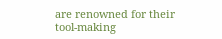are renowned for their tool-making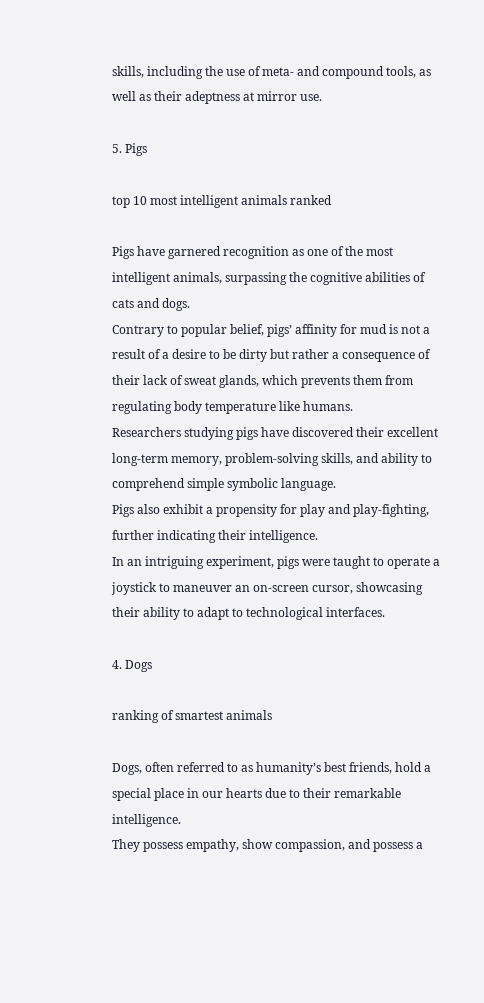skills, including the use of meta- and compound tools, as well as their adeptness at mirror use.

5. Pigs

top 10 most intelligent animals ranked

Pigs have garnered recognition as one of the most intelligent animals, surpassing the cognitive abilities of cats and dogs.
Contrary to popular belief, pigs’ affinity for mud is not a result of a desire to be dirty but rather a consequence of their lack of sweat glands, which prevents them from regulating body temperature like humans.
Researchers studying pigs have discovered their excellent long-term memory, problem-solving skills, and ability to comprehend simple symbolic language.
Pigs also exhibit a propensity for play and play-fighting, further indicating their intelligence.
In an intriguing experiment, pigs were taught to operate a joystick to maneuver an on-screen cursor, showcasing their ability to adapt to technological interfaces.

4. Dogs

ranking of smartest animals

Dogs, often referred to as humanity’s best friends, hold a special place in our hearts due to their remarkable intelligence.
They possess empathy, show compassion, and possess a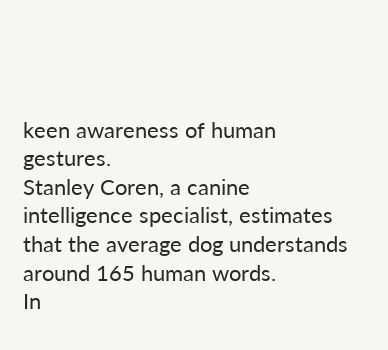keen awareness of human gestures.
Stanley Coren, a canine intelligence specialist, estimates that the average dog understands around 165 human words.
In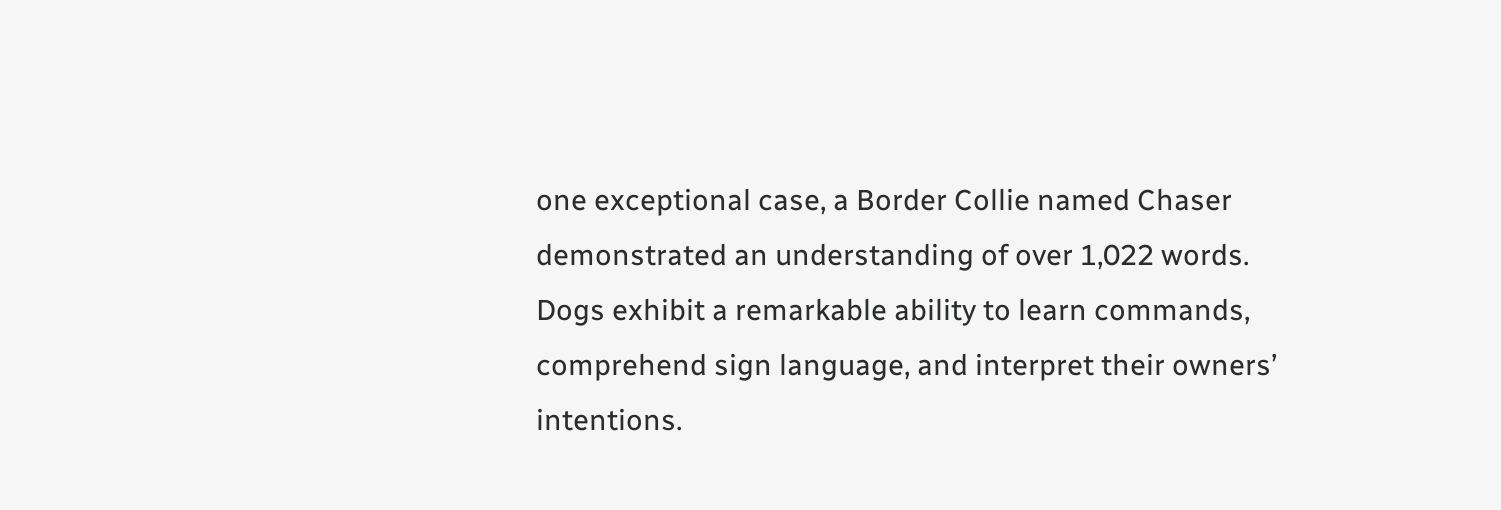one exceptional case, a Border Collie named Chaser demonstrated an understanding of over 1,022 words.
Dogs exhibit a remarkable ability to learn commands, comprehend sign language, and interpret their owners’ intentions.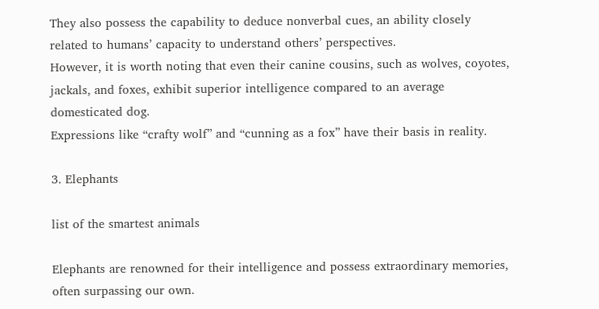They also possess the capability to deduce nonverbal cues, an ability closely related to humans’ capacity to understand others’ perspectives.
However, it is worth noting that even their canine cousins, such as wolves, coyotes, jackals, and foxes, exhibit superior intelligence compared to an average domesticated dog.
Expressions like “crafty wolf” and “cunning as a fox” have their basis in reality.

3. Elephants

list of the smartest animals

Elephants are renowned for their intelligence and possess extraordinary memories, often surpassing our own.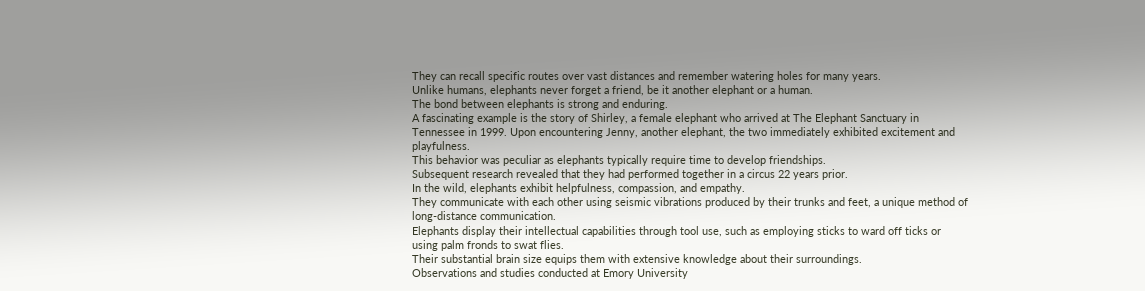They can recall specific routes over vast distances and remember watering holes for many years.
Unlike humans, elephants never forget a friend, be it another elephant or a human.
The bond between elephants is strong and enduring.
A fascinating example is the story of Shirley, a female elephant who arrived at The Elephant Sanctuary in Tennessee in 1999. Upon encountering Jenny, another elephant, the two immediately exhibited excitement and playfulness.
This behavior was peculiar as elephants typically require time to develop friendships.
Subsequent research revealed that they had performed together in a circus 22 years prior.
In the wild, elephants exhibit helpfulness, compassion, and empathy.
They communicate with each other using seismic vibrations produced by their trunks and feet, a unique method of long-distance communication.
Elephants display their intellectual capabilities through tool use, such as employing sticks to ward off ticks or using palm fronds to swat flies.
Their substantial brain size equips them with extensive knowledge about their surroundings.
Observations and studies conducted at Emory University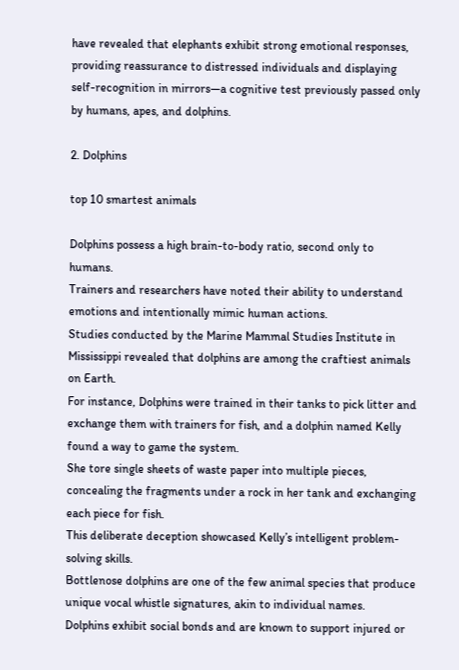have revealed that elephants exhibit strong emotional responses, providing reassurance to distressed individuals and displaying self-recognition in mirrors—a cognitive test previously passed only by humans, apes, and dolphins.

2. Dolphins

top 10 smartest animals

Dolphins possess a high brain-to-body ratio, second only to humans.
Trainers and researchers have noted their ability to understand emotions and intentionally mimic human actions.
Studies conducted by the Marine Mammal Studies Institute in Mississippi revealed that dolphins are among the craftiest animals on Earth.
For instance, Dolphins were trained in their tanks to pick litter and exchange them with trainers for fish, and a dolphin named Kelly found a way to game the system.
She tore single sheets of waste paper into multiple pieces, concealing the fragments under a rock in her tank and exchanging each piece for fish.
This deliberate deception showcased Kelly’s intelligent problem-solving skills.
Bottlenose dolphins are one of the few animal species that produce unique vocal whistle signatures, akin to individual names.
Dolphins exhibit social bonds and are known to support injured or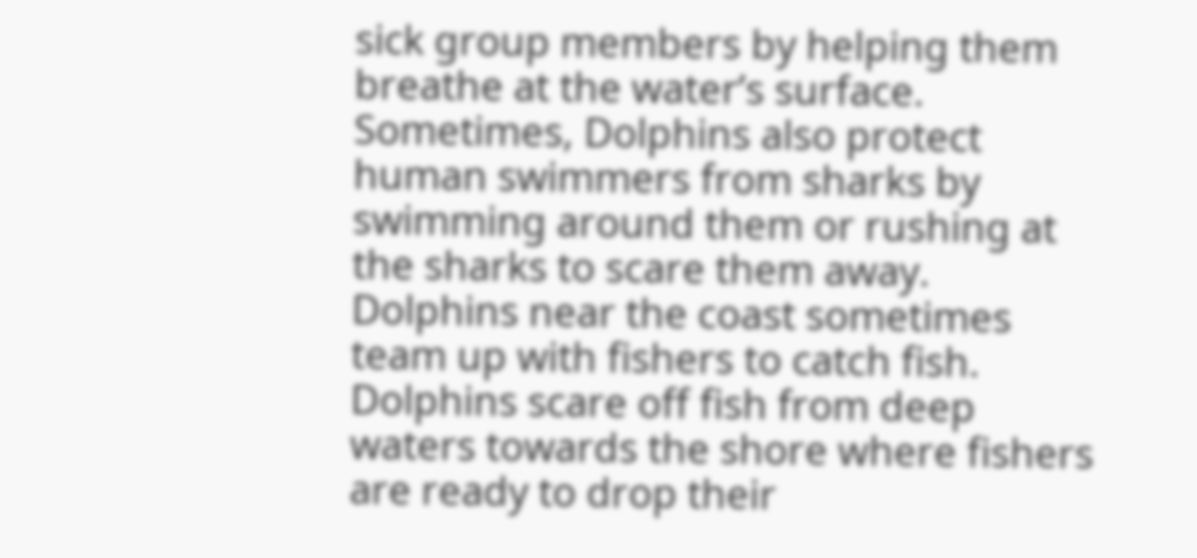sick group members by helping them breathe at the water’s surface.
Sometimes, Dolphins also protect human swimmers from sharks by swimming around them or rushing at the sharks to scare them away.
Dolphins near the coast sometimes team up with fishers to catch fish.
Dolphins scare off fish from deep waters towards the shore where fishers are ready to drop their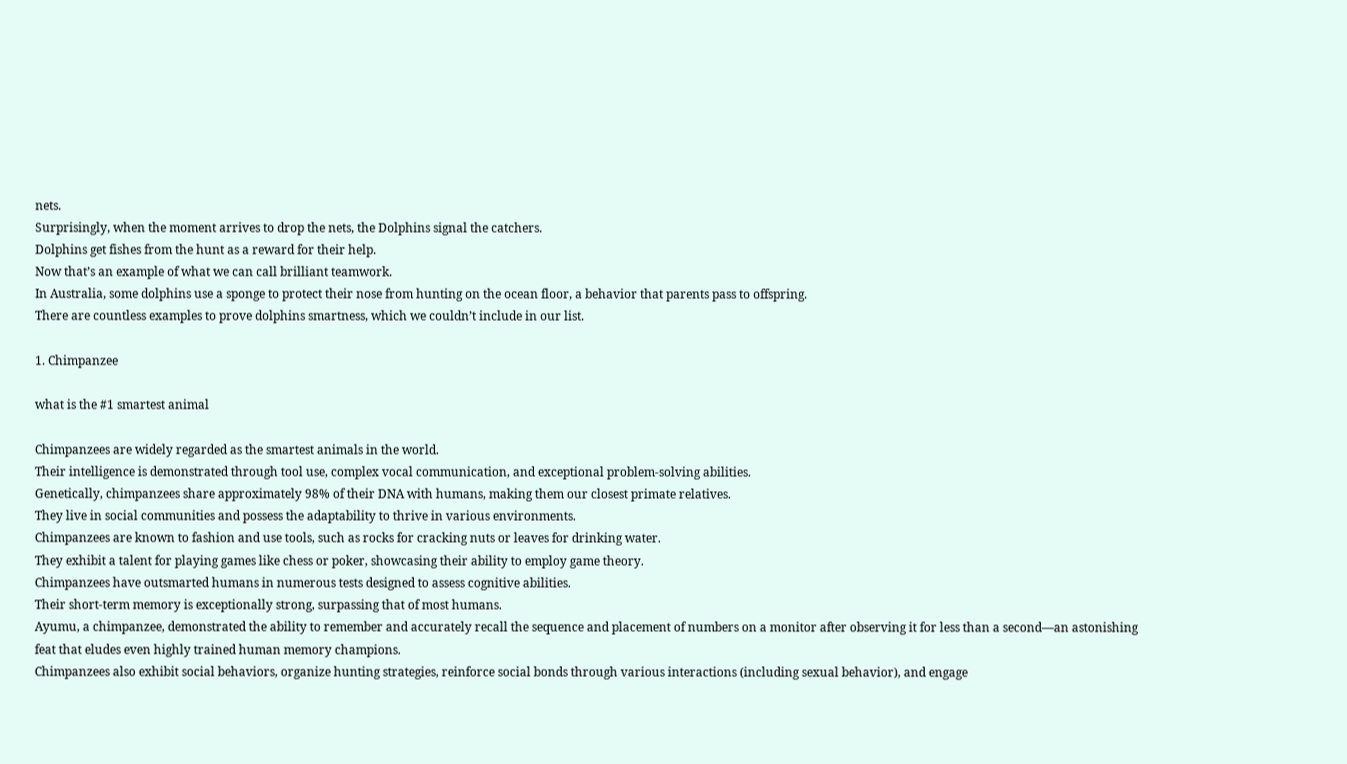nets.
Surprisingly, when the moment arrives to drop the nets, the Dolphins signal the catchers.
Dolphins get fishes from the hunt as a reward for their help.
Now that’s an example of what we can call brilliant teamwork.
In Australia, some dolphins use a sponge to protect their nose from hunting on the ocean floor, a behavior that parents pass to offspring.
There are countless examples to prove dolphins smartness, which we couldn’t include in our list.

1. Chimpanzee

what is the #1 smartest animal

Chimpanzees are widely regarded as the smartest animals in the world.
Their intelligence is demonstrated through tool use, complex vocal communication, and exceptional problem-solving abilities.
Genetically, chimpanzees share approximately 98% of their DNA with humans, making them our closest primate relatives.
They live in social communities and possess the adaptability to thrive in various environments.
Chimpanzees are known to fashion and use tools, such as rocks for cracking nuts or leaves for drinking water.
They exhibit a talent for playing games like chess or poker, showcasing their ability to employ game theory.
Chimpanzees have outsmarted humans in numerous tests designed to assess cognitive abilities.
Their short-term memory is exceptionally strong, surpassing that of most humans.
Ayumu, a chimpanzee, demonstrated the ability to remember and accurately recall the sequence and placement of numbers on a monitor after observing it for less than a second—an astonishing feat that eludes even highly trained human memory champions.
Chimpanzees also exhibit social behaviors, organize hunting strategies, reinforce social bonds through various interactions (including sexual behavior), and engage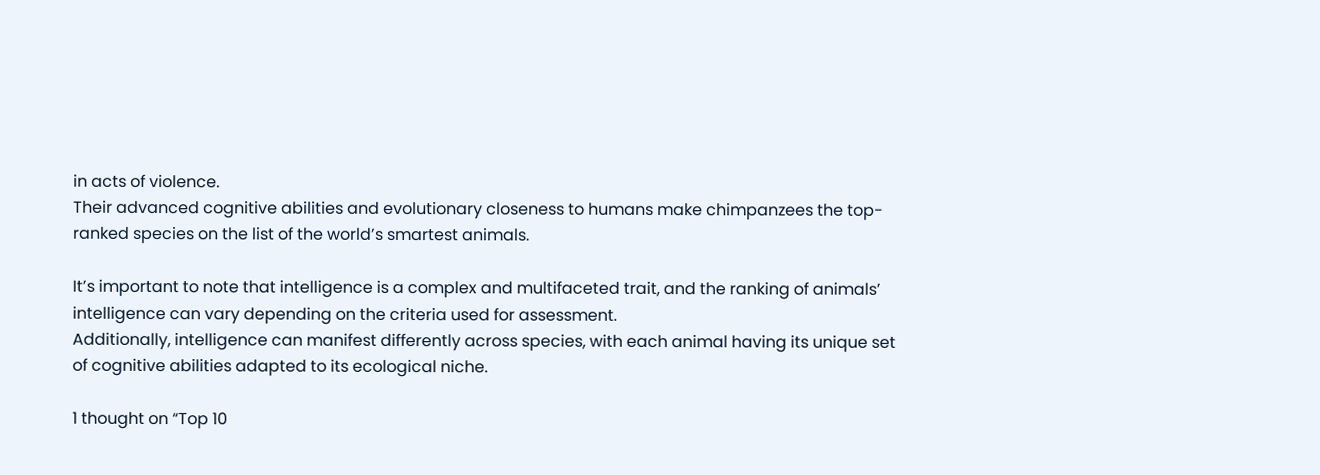in acts of violence.
Their advanced cognitive abilities and evolutionary closeness to humans make chimpanzees the top-ranked species on the list of the world’s smartest animals.

It’s important to note that intelligence is a complex and multifaceted trait, and the ranking of animals’ intelligence can vary depending on the criteria used for assessment.
Additionally, intelligence can manifest differently across species, with each animal having its unique set of cognitive abilities adapted to its ecological niche.

1 thought on “Top 10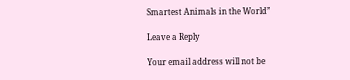Smartest Animals in the World”

Leave a Reply

Your email address will not be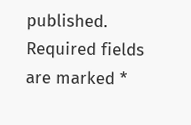published. Required fields are marked *